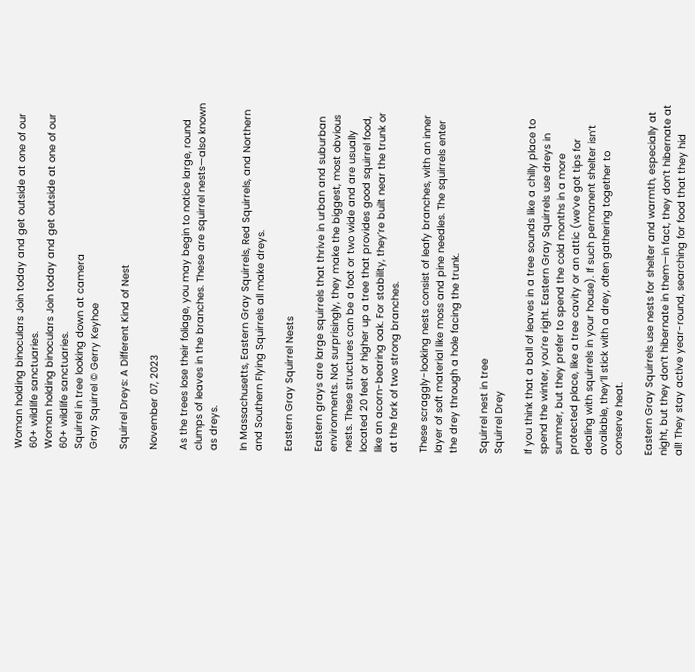Woman holding binoculars Join today and get outside at one of our 60+ wildlife sanctuaries.
Woman holding binoculars Join today and get outside at one of our 60+ wildlife sanctuaries.
Squirrel in tree looking down at camera
Gray Squirrel © Gerry Keyhoe

Squirrel Dreys: A Different Kind of Nest

November 07, 2023

As the trees lose their foliage, you may begin to notice large, round clumps of leaves in the branches. These are squirrel nests—also known as dreys.

In Massachusetts, Eastern Gray Squirrels, Red Squirrels, and Northern and Southern Flying Squirrels all make dreys.

Eastern Gray Squirrel Nests

Eastern grays are large squirrels that thrive in urban and suburban environments. Not surprisingly, they make the biggest, most obvious nests. These structures can be a foot or two wide and are usually located 20 feet or higher up a tree that provides good squirrel food, like an acorn-bearing oak. For stability, they’re built near the trunk or at the fork of two strong branches.

These scraggly-looking nests consist of leafy branches, with an inner layer of soft material like moss and pine needles. The squirrels enter the drey through a hole facing the trunk.

Squirrel nest in tree
Squirrel Drey

If you think that a ball of leaves in a tree sounds like a chilly place to spend the winter, you’re right. Eastern Gray Squirrels use dreys in summer, but they prefer to spend the cold months in a more protected place, like a tree cavity or an attic (we’ve got tips for dealing with squirrels in your house). If such permanent shelter isn’t available, they’ll stick with a drey, often gathering together to conserve heat.

Eastern Gray Squirrels use nests for shelter and warmth, especially at night, but they don’t hibernate in them—in fact, they don’t hibernate at all! They stay active year-round, searching for food that they hid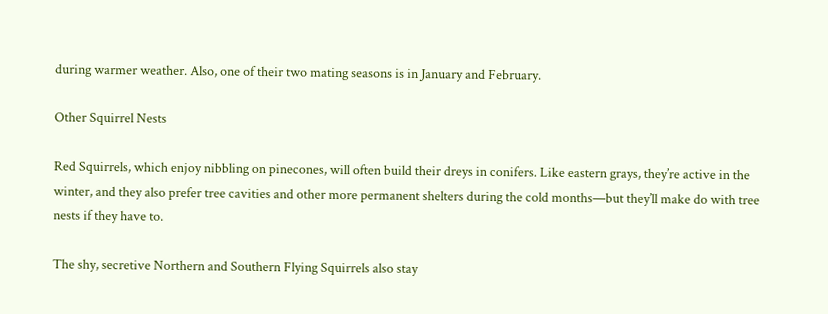during warmer weather. Also, one of their two mating seasons is in January and February.

Other Squirrel Nests

Red Squirrels, which enjoy nibbling on pinecones, will often build their dreys in conifers. Like eastern grays, they’re active in the winter, and they also prefer tree cavities and other more permanent shelters during the cold months—but they’ll make do with tree nests if they have to.

The shy, secretive Northern and Southern Flying Squirrels also stay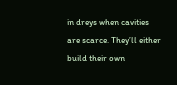in dreys when cavities are scarce. They’ll either build their own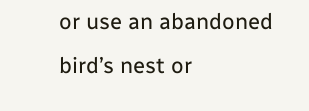or use an abandoned bird’s nest or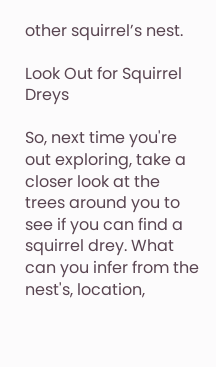other squirrel’s nest.

Look Out for Squirrel Dreys

So, next time you're out exploring, take a closer look at the trees around you to see if you can find a squirrel drey. What can you infer from the nest's, location,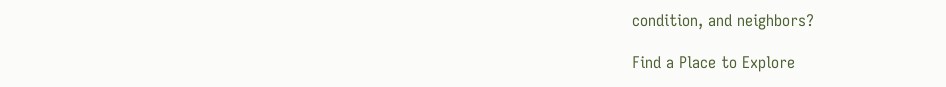condition, and neighbors?

Find a Place to Explore